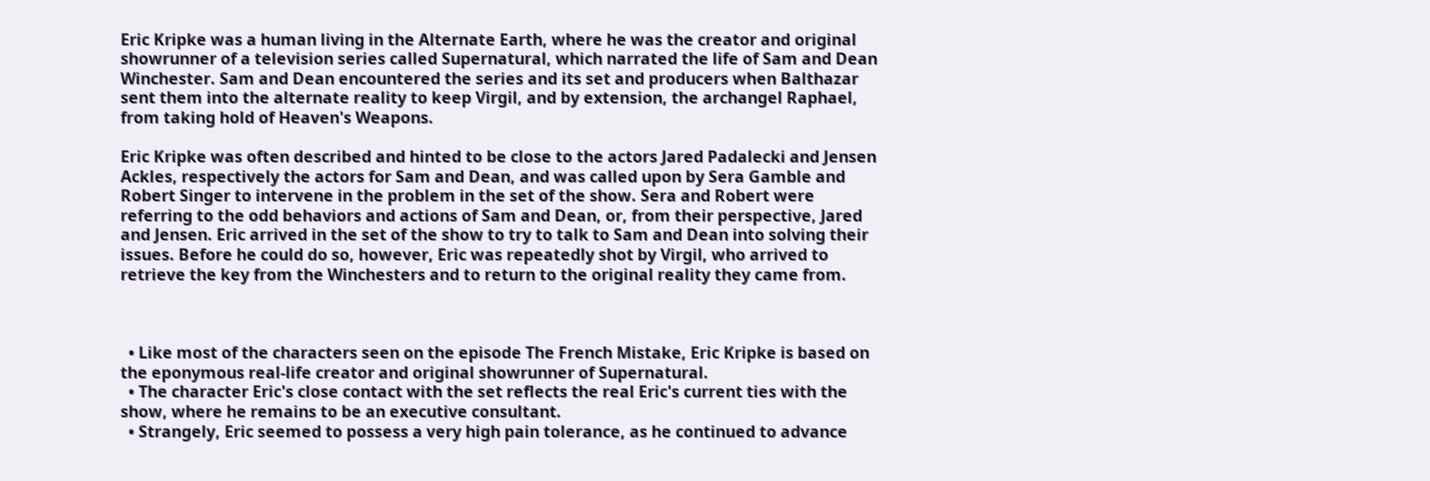Eric Kripke was a human living in the Alternate Earth, where he was the creator and original showrunner of a television series called Supernatural, which narrated the life of Sam and Dean Winchester. Sam and Dean encountered the series and its set and producers when Balthazar sent them into the alternate reality to keep Virgil, and by extension, the archangel Raphael, from taking hold of Heaven's Weapons.

Eric Kripke was often described and hinted to be close to the actors Jared Padalecki and Jensen Ackles, respectively the actors for Sam and Dean, and was called upon by Sera Gamble and Robert Singer to intervene in the problem in the set of the show. Sera and Robert were referring to the odd behaviors and actions of Sam and Dean, or, from their perspective, Jared and Jensen. Eric arrived in the set of the show to try to talk to Sam and Dean into solving their issues. Before he could do so, however, Eric was repeatedly shot by Virgil, who arrived to retrieve the key from the Winchesters and to return to the original reality they came from.



  • Like most of the characters seen on the episode The French Mistake, Eric Kripke is based on the eponymous real-life creator and original showrunner of Supernatural.
  • The character Eric's close contact with the set reflects the real Eric's current ties with the show, where he remains to be an executive consultant.
  • Strangely, Eric seemed to possess a very high pain tolerance, as he continued to advance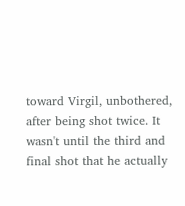toward Virgil, unbothered, after being shot twice. It wasn't until the third and final shot that he actually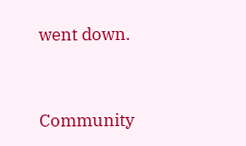went down.


Community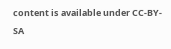content is available under CC-BY-SA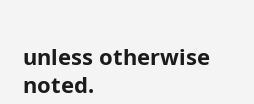unless otherwise noted.